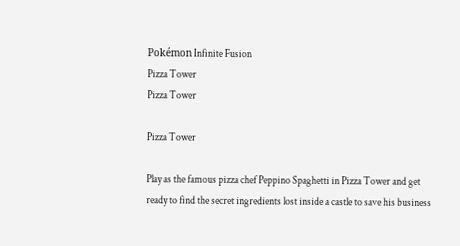Pokémon Infinite Fusion
Pizza Tower
Pizza Tower

Pizza Tower

Play as the famous pizza chef Peppino Spaghetti in Pizza Tower and get ready to find the secret ingredients lost inside a castle to save his business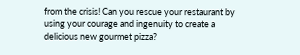from the crisis! Can you rescue your restaurant by using your courage and ingenuity to create a delicious new gourmet pizza?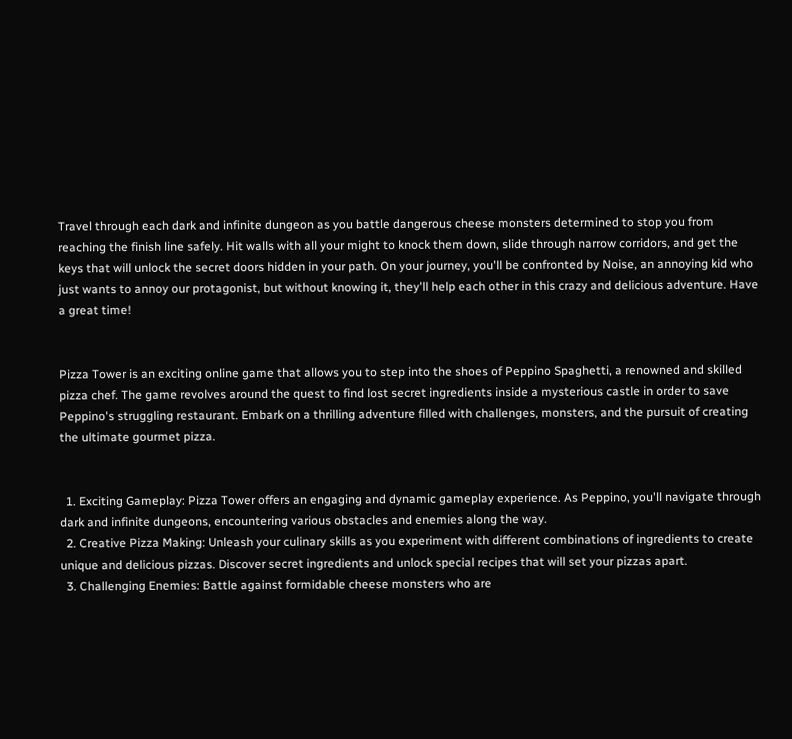Travel through each dark and infinite dungeon as you battle dangerous cheese monsters determined to stop you from reaching the finish line safely. Hit walls with all your might to knock them down, slide through narrow corridors, and get the keys that will unlock the secret doors hidden in your path. On your journey, you'll be confronted by Noise, an annoying kid who just wants to annoy our protagonist, but without knowing it, they'll help each other in this crazy and delicious adventure. Have a great time!


Pizza Tower is an exciting online game that allows you to step into the shoes of Peppino Spaghetti, a renowned and skilled pizza chef. The game revolves around the quest to find lost secret ingredients inside a mysterious castle in order to save Peppino's struggling restaurant. Embark on a thrilling adventure filled with challenges, monsters, and the pursuit of creating the ultimate gourmet pizza.


  1. Exciting Gameplay: Pizza Tower offers an engaging and dynamic gameplay experience. As Peppino, you'll navigate through dark and infinite dungeons, encountering various obstacles and enemies along the way.
  2. Creative Pizza Making: Unleash your culinary skills as you experiment with different combinations of ingredients to create unique and delicious pizzas. Discover secret ingredients and unlock special recipes that will set your pizzas apart.
  3. Challenging Enemies: Battle against formidable cheese monsters who are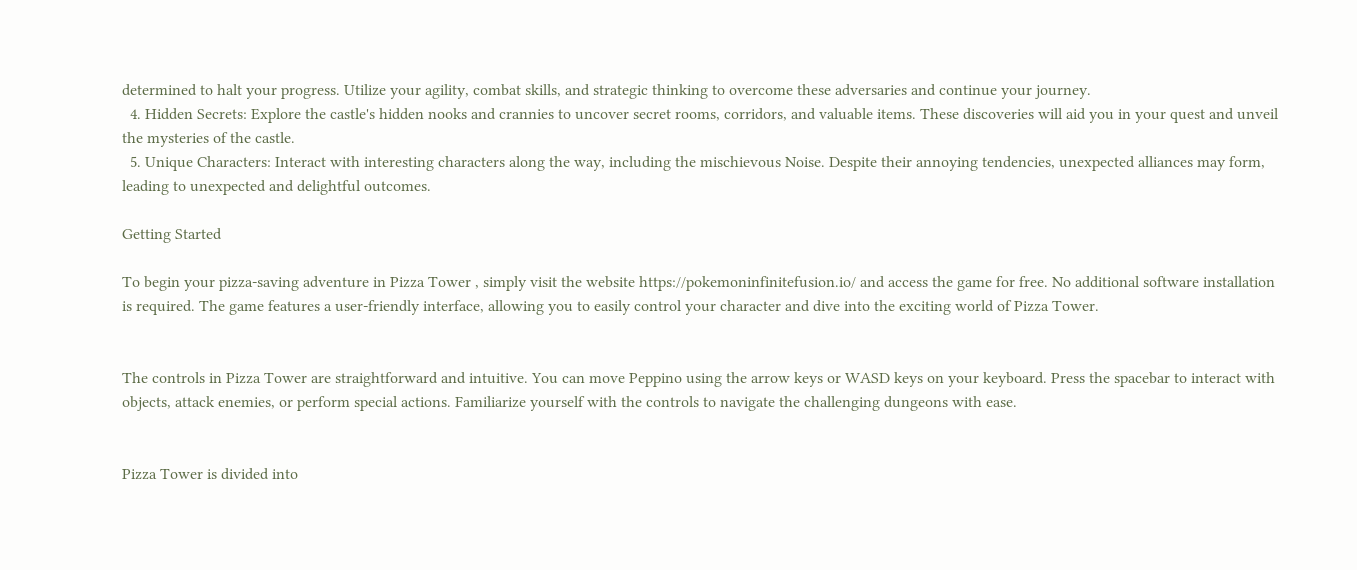determined to halt your progress. Utilize your agility, combat skills, and strategic thinking to overcome these adversaries and continue your journey.
  4. Hidden Secrets: Explore the castle's hidden nooks and crannies to uncover secret rooms, corridors, and valuable items. These discoveries will aid you in your quest and unveil the mysteries of the castle.
  5. Unique Characters: Interact with interesting characters along the way, including the mischievous Noise. Despite their annoying tendencies, unexpected alliances may form, leading to unexpected and delightful outcomes.

Getting Started

To begin your pizza-saving adventure in Pizza Tower , simply visit the website https://pokemoninfinitefusion.io/ and access the game for free. No additional software installation is required. The game features a user-friendly interface, allowing you to easily control your character and dive into the exciting world of Pizza Tower.


The controls in Pizza Tower are straightforward and intuitive. You can move Peppino using the arrow keys or WASD keys on your keyboard. Press the spacebar to interact with objects, attack enemies, or perform special actions. Familiarize yourself with the controls to navigate the challenging dungeons with ease.


Pizza Tower is divided into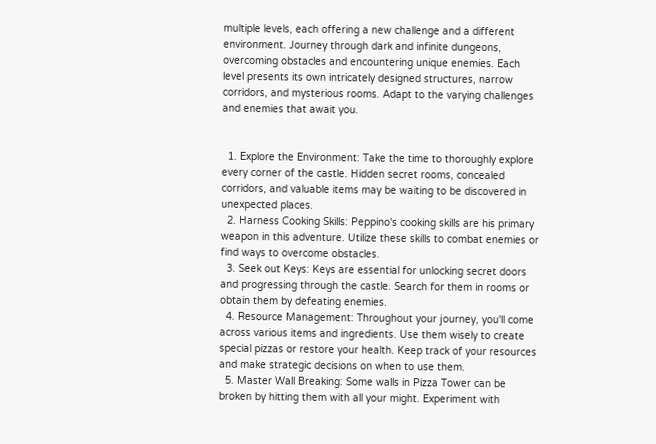multiple levels, each offering a new challenge and a different environment. Journey through dark and infinite dungeons, overcoming obstacles and encountering unique enemies. Each level presents its own intricately designed structures, narrow corridors, and mysterious rooms. Adapt to the varying challenges and enemies that await you.


  1. Explore the Environment: Take the time to thoroughly explore every corner of the castle. Hidden secret rooms, concealed corridors, and valuable items may be waiting to be discovered in unexpected places.
  2. Harness Cooking Skills: Peppino's cooking skills are his primary weapon in this adventure. Utilize these skills to combat enemies or find ways to overcome obstacles.
  3. Seek out Keys: Keys are essential for unlocking secret doors and progressing through the castle. Search for them in rooms or obtain them by defeating enemies.
  4. Resource Management: Throughout your journey, you'll come across various items and ingredients. Use them wisely to create special pizzas or restore your health. Keep track of your resources and make strategic decisions on when to use them.
  5. Master Wall Breaking: Some walls in Pizza Tower can be broken by hitting them with all your might. Experiment with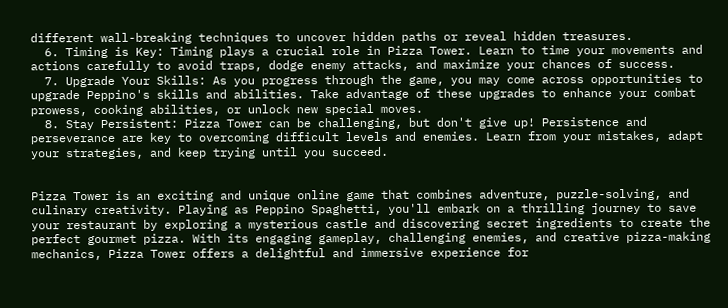different wall-breaking techniques to uncover hidden paths or reveal hidden treasures.
  6. Timing is Key: Timing plays a crucial role in Pizza Tower. Learn to time your movements and actions carefully to avoid traps, dodge enemy attacks, and maximize your chances of success.
  7. Upgrade Your Skills: As you progress through the game, you may come across opportunities to upgrade Peppino's skills and abilities. Take advantage of these upgrades to enhance your combat prowess, cooking abilities, or unlock new special moves.
  8. Stay Persistent: Pizza Tower can be challenging, but don't give up! Persistence and perseverance are key to overcoming difficult levels and enemies. Learn from your mistakes, adapt your strategies, and keep trying until you succeed.


Pizza Tower is an exciting and unique online game that combines adventure, puzzle-solving, and culinary creativity. Playing as Peppino Spaghetti, you'll embark on a thrilling journey to save your restaurant by exploring a mysterious castle and discovering secret ingredients to create the perfect gourmet pizza. With its engaging gameplay, challenging enemies, and creative pizza-making mechanics, Pizza Tower offers a delightful and immersive experience for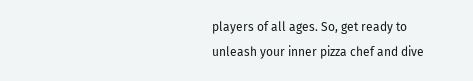players of all ages. So, get ready to unleash your inner pizza chef and dive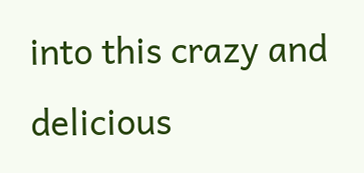into this crazy and delicious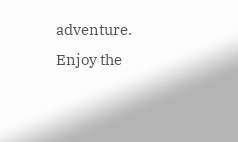adventure. Enjoy the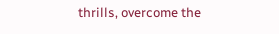thrills, overcome the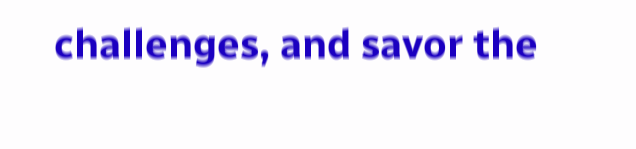challenges, and savor the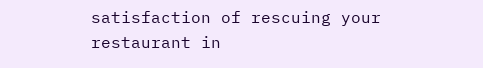satisfaction of rescuing your restaurant in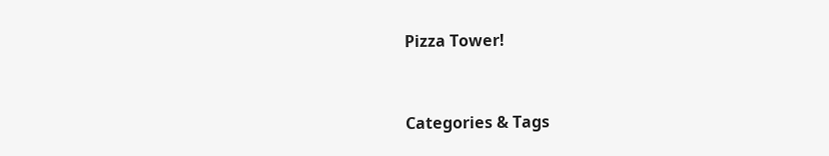Pizza Tower!


Categories & Tags